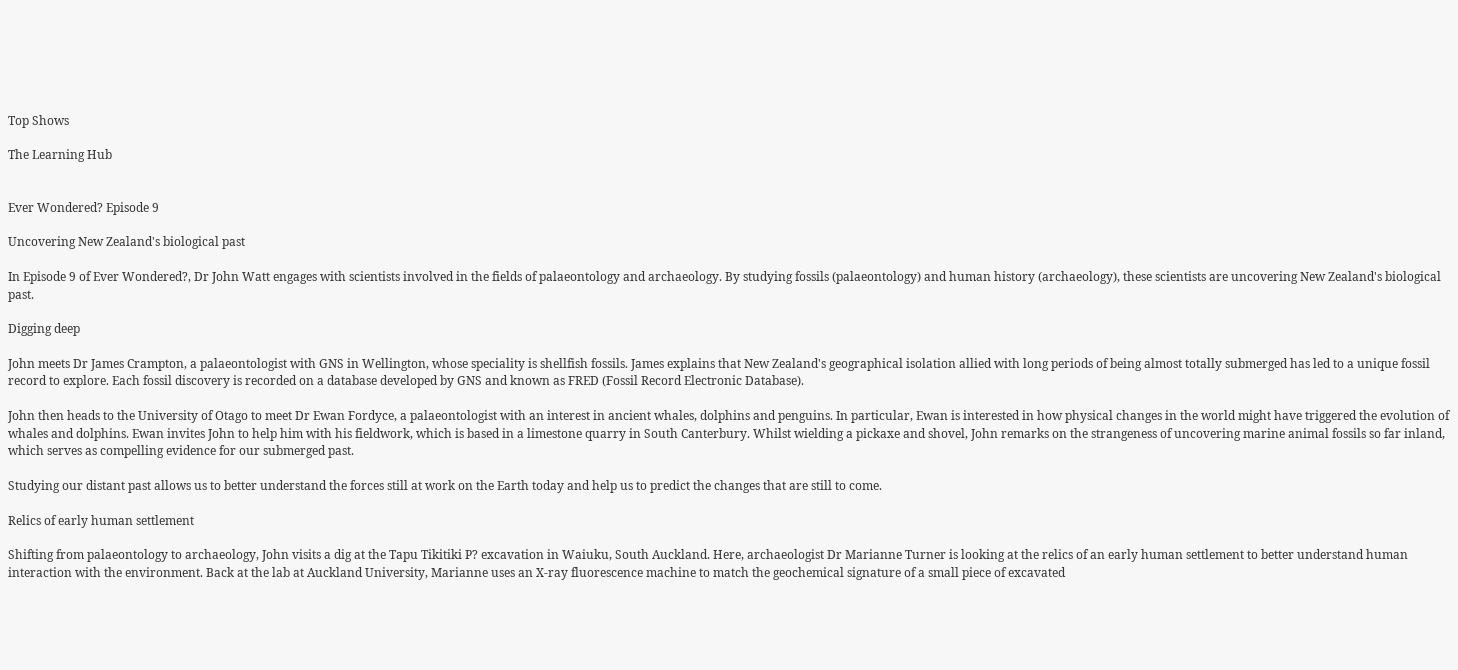Top Shows

The Learning Hub


Ever Wondered? Episode 9

Uncovering New Zealand's biological past

In Episode 9 of Ever Wondered?, Dr John Watt engages with scientists involved in the fields of palaeontology and archaeology. By studying fossils (palaeontology) and human history (archaeology), these scientists are uncovering New Zealand's biological past.

Digging deep

John meets Dr James Crampton, a palaeontologist with GNS in Wellington, whose speciality is shellfish fossils. James explains that New Zealand's geographical isolation allied with long periods of being almost totally submerged has led to a unique fossil record to explore. Each fossil discovery is recorded on a database developed by GNS and known as FRED (Fossil Record Electronic Database).

John then heads to the University of Otago to meet Dr Ewan Fordyce, a palaeontologist with an interest in ancient whales, dolphins and penguins. In particular, Ewan is interested in how physical changes in the world might have triggered the evolution of whales and dolphins. Ewan invites John to help him with his fieldwork, which is based in a limestone quarry in South Canterbury. Whilst wielding a pickaxe and shovel, John remarks on the strangeness of uncovering marine animal fossils so far inland, which serves as compelling evidence for our submerged past.

Studying our distant past allows us to better understand the forces still at work on the Earth today and help us to predict the changes that are still to come.

Relics of early human settlement

Shifting from palaeontology to archaeology, John visits a dig at the Tapu Tikitiki P? excavation in Waiuku, South Auckland. Here, archaeologist Dr Marianne Turner is looking at the relics of an early human settlement to better understand human interaction with the environment. Back at the lab at Auckland University, Marianne uses an X-ray fluorescence machine to match the geochemical signature of a small piece of excavated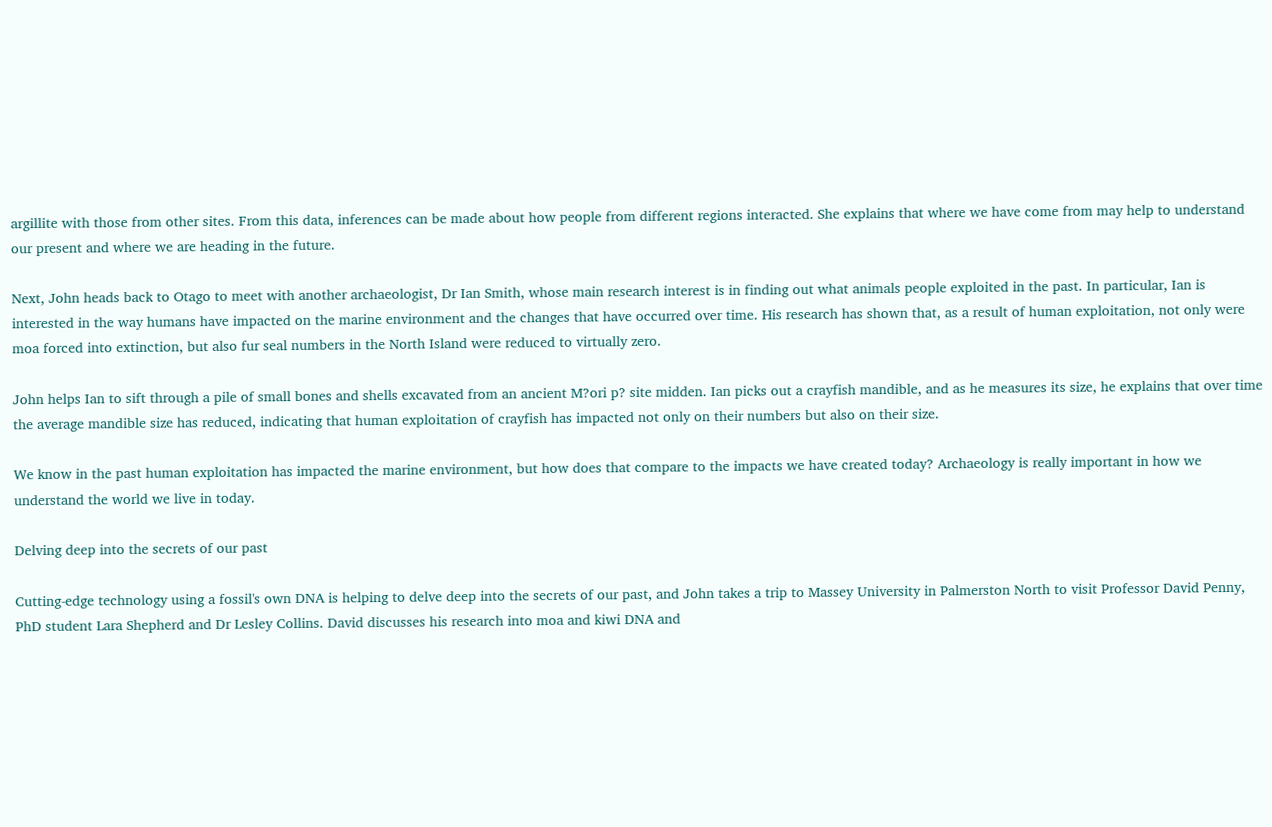argillite with those from other sites. From this data, inferences can be made about how people from different regions interacted. She explains that where we have come from may help to understand our present and where we are heading in the future.

Next, John heads back to Otago to meet with another archaeologist, Dr Ian Smith, whose main research interest is in finding out what animals people exploited in the past. In particular, Ian is interested in the way humans have impacted on the marine environment and the changes that have occurred over time. His research has shown that, as a result of human exploitation, not only were moa forced into extinction, but also fur seal numbers in the North Island were reduced to virtually zero.

John helps Ian to sift through a pile of small bones and shells excavated from an ancient M?ori p? site midden. Ian picks out a crayfish mandible, and as he measures its size, he explains that over time the average mandible size has reduced, indicating that human exploitation of crayfish has impacted not only on their numbers but also on their size.

We know in the past human exploitation has impacted the marine environment, but how does that compare to the impacts we have created today? Archaeology is really important in how we understand the world we live in today.

Delving deep into the secrets of our past

Cutting-edge technology using a fossil's own DNA is helping to delve deep into the secrets of our past, and John takes a trip to Massey University in Palmerston North to visit Professor David Penny, PhD student Lara Shepherd and Dr Lesley Collins. David discusses his research into moa and kiwi DNA and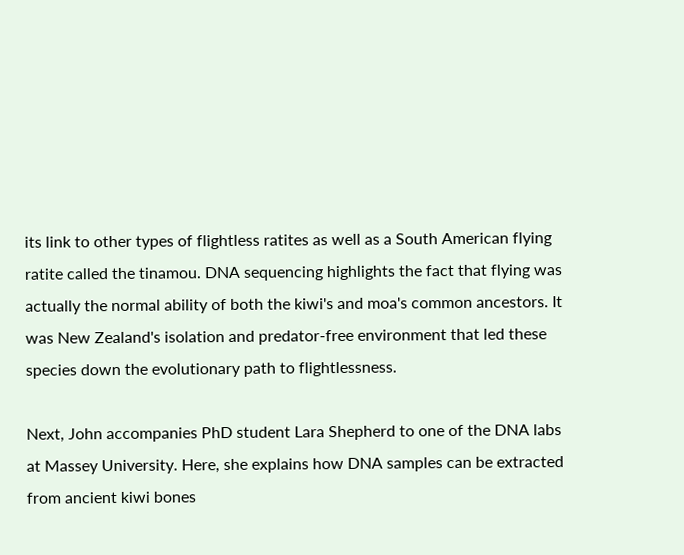its link to other types of flightless ratites as well as a South American flying ratite called the tinamou. DNA sequencing highlights the fact that flying was actually the normal ability of both the kiwi's and moa's common ancestors. It was New Zealand's isolation and predator-free environment that led these species down the evolutionary path to flightlessness.

Next, John accompanies PhD student Lara Shepherd to one of the DNA labs at Massey University. Here, she explains how DNA samples can be extracted from ancient kiwi bones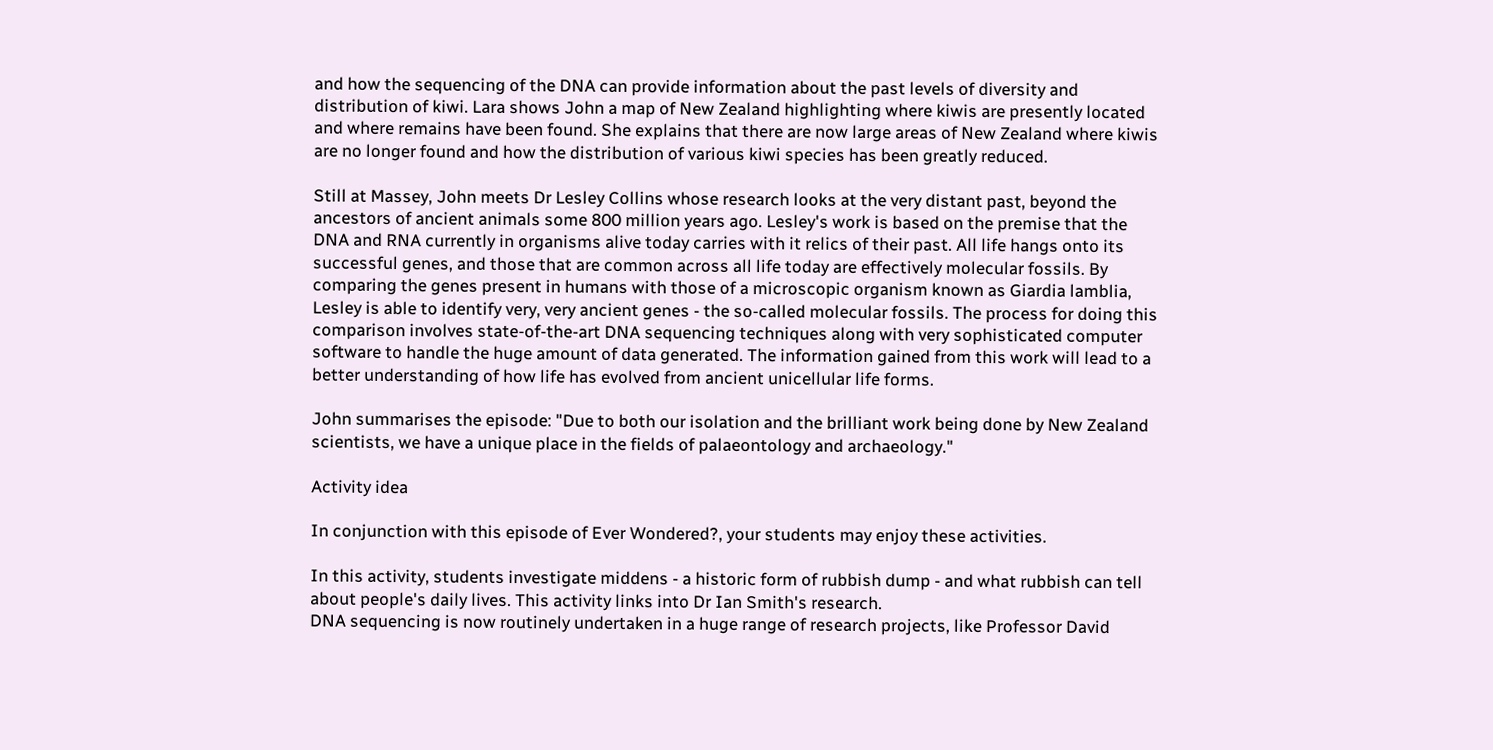and how the sequencing of the DNA can provide information about the past levels of diversity and distribution of kiwi. Lara shows John a map of New Zealand highlighting where kiwis are presently located and where remains have been found. She explains that there are now large areas of New Zealand where kiwis are no longer found and how the distribution of various kiwi species has been greatly reduced.

Still at Massey, John meets Dr Lesley Collins whose research looks at the very distant past, beyond the ancestors of ancient animals some 800 million years ago. Lesley's work is based on the premise that the DNA and RNA currently in organisms alive today carries with it relics of their past. All life hangs onto its successful genes, and those that are common across all life today are effectively molecular fossils. By comparing the genes present in humans with those of a microscopic organism known as Giardia lamblia, Lesley is able to identify very, very ancient genes - the so-called molecular fossils. The process for doing this comparison involves state-of-the-art DNA sequencing techniques along with very sophisticated computer software to handle the huge amount of data generated. The information gained from this work will lead to a better understanding of how life has evolved from ancient unicellular life forms.

John summarises the episode: "Due to both our isolation and the brilliant work being done by New Zealand scientists, we have a unique place in the fields of palaeontology and archaeology."

Activity idea

In conjunction with this episode of Ever Wondered?, your students may enjoy these activities.

In this activity, students investigate middens - a historic form of rubbish dump - and what rubbish can tell about people's daily lives. This activity links into Dr Ian Smith's research.
DNA sequencing is now routinely undertaken in a huge range of research projects, like Professor David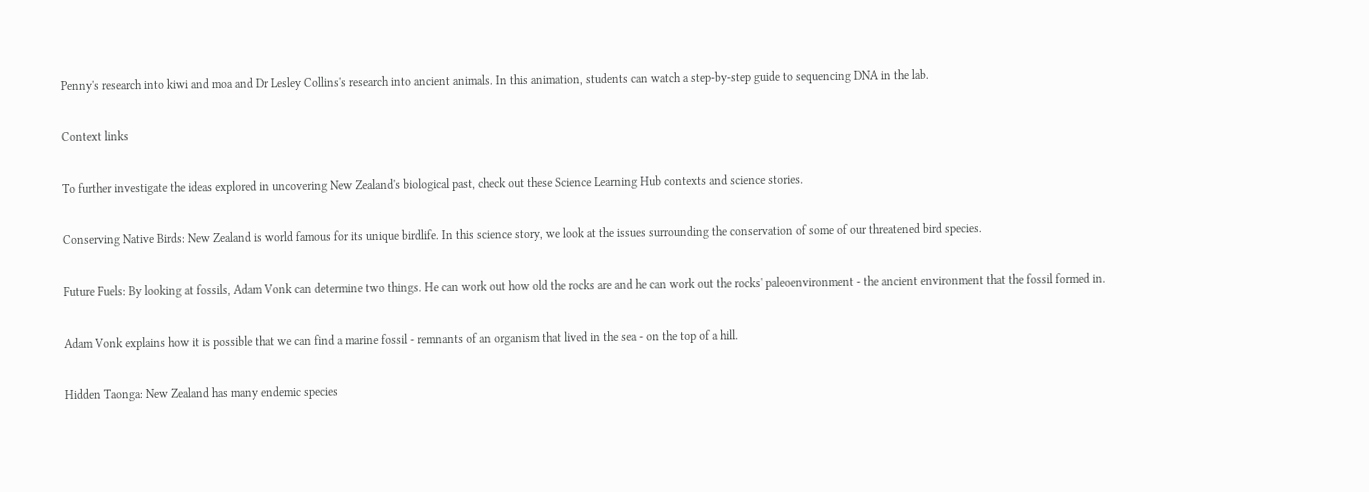Penny's research into kiwi and moa and Dr Lesley Collins's research into ancient animals. In this animation, students can watch a step-by-step guide to sequencing DNA in the lab.

Context links

To further investigate the ideas explored in uncovering New Zealand's biological past, check out these Science Learning Hub contexts and science stories.

Conserving Native Birds: New Zealand is world famous for its unique birdlife. In this science story, we look at the issues surrounding the conservation of some of our threatened bird species.

Future Fuels: By looking at fossils, Adam Vonk can determine two things. He can work out how old the rocks are and he can work out the rocks' paleoenvironment - the ancient environment that the fossil formed in.

Adam Vonk explains how it is possible that we can find a marine fossil - remnants of an organism that lived in the sea - on the top of a hill.

Hidden Taonga: New Zealand has many endemic species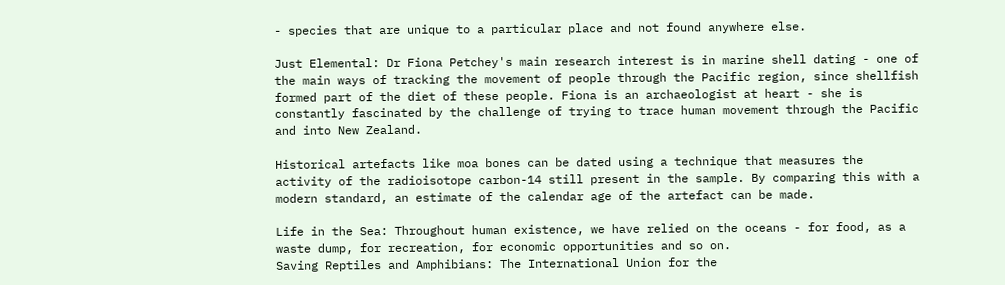- species that are unique to a particular place and not found anywhere else.

Just Elemental: Dr Fiona Petchey's main research interest is in marine shell dating - one of the main ways of tracking the movement of people through the Pacific region, since shellfish formed part of the diet of these people. Fiona is an archaeologist at heart - she is constantly fascinated by the challenge of trying to trace human movement through the Pacific and into New Zealand.

Historical artefacts like moa bones can be dated using a technique that measures the activity of the radioisotope carbon-14 still present in the sample. By comparing this with a modern standard, an estimate of the calendar age of the artefact can be made.

Life in the Sea: Throughout human existence, we have relied on the oceans - for food, as a waste dump, for recreation, for economic opportunities and so on.
Saving Reptiles and Amphibians: The International Union for the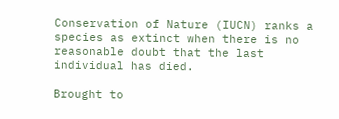Conservation of Nature (IUCN) ranks a species as extinct when there is no reasonable doubt that the last individual has died.

Brought to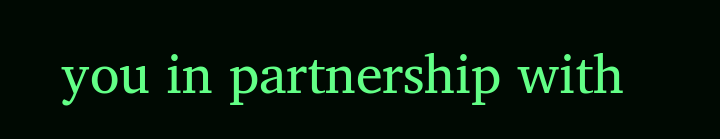you in partnership with